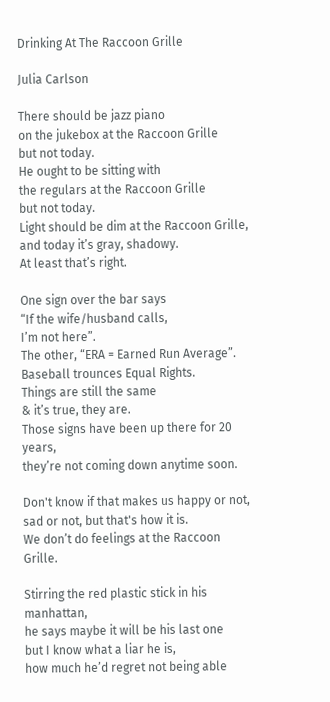Drinking At The Raccoon Grille

Julia Carlson

There should be jazz piano
on the jukebox at the Raccoon Grille
but not today.
He ought to be sitting with
the regulars at the Raccoon Grille
but not today.
Light should be dim at the Raccoon Grille,
and today it’s gray, shadowy.
At least that’s right.

One sign over the bar says
“If the wife/husband calls,
I’m not here”.
The other, “ERA = Earned Run Average”.
Baseball trounces Equal Rights.
Things are still the same
& it’s true, they are.
Those signs have been up there for 20 years,
they’re not coming down anytime soon.

Don't know if that makes us happy or not,
sad or not, but that's how it is.
We don’t do feelings at the Raccoon Grille.

Stirring the red plastic stick in his manhattan,
he says maybe it will be his last one
but I know what a liar he is,
how much he’d regret not being able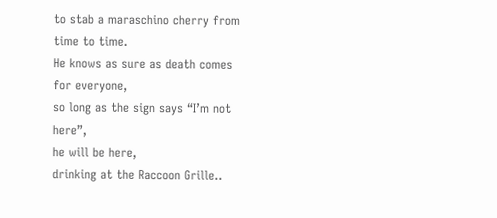to stab a maraschino cherry from time to time.
He knows as sure as death comes for everyone,
so long as the sign says “I’m not here”,
he will be here,
drinking at the Raccoon Grille..